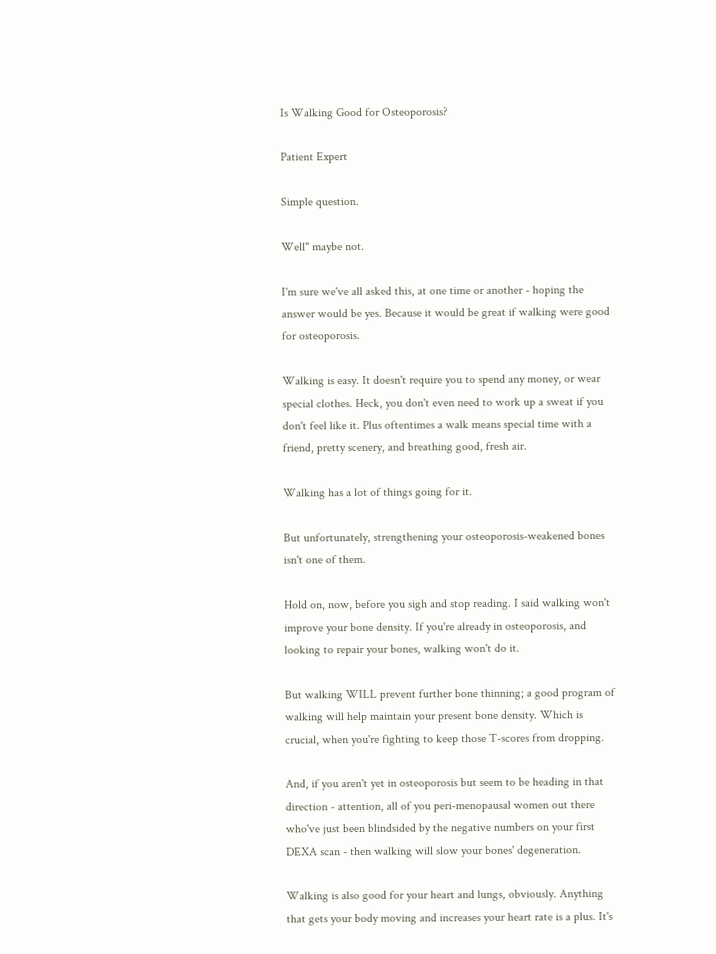Is Walking Good for Osteoporosis?

Patient Expert

Simple question.

Well" maybe not.

I'm sure we've all asked this, at one time or another - hoping the answer would be yes. Because it would be great if walking were good for osteoporosis.

Walking is easy. It doesn't require you to spend any money, or wear special clothes. Heck, you don't even need to work up a sweat if you don't feel like it. Plus oftentimes a walk means special time with a friend, pretty scenery, and breathing good, fresh air.

Walking has a lot of things going for it.

But unfortunately, strengthening your osteoporosis-weakened bones isn't one of them.

Hold on, now, before you sigh and stop reading. I said walking won't improve your bone density. If you're already in osteoporosis, and looking to repair your bones, walking won't do it.

But walking WILL prevent further bone thinning; a good program of walking will help maintain your present bone density. Which is crucial, when you're fighting to keep those T-scores from dropping.

And, if you aren't yet in osteoporosis but seem to be heading in that direction - attention, all of you peri-menopausal women out there who've just been blindsided by the negative numbers on your first DEXA scan - then walking will slow your bones' degeneration.

Walking is also good for your heart and lungs, obviously. Anything that gets your body moving and increases your heart rate is a plus. It's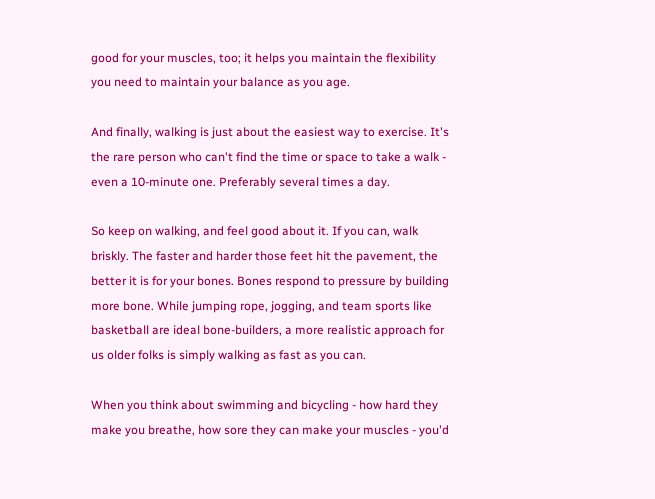good for your muscles, too; it helps you maintain the flexibility you need to maintain your balance as you age.

And finally, walking is just about the easiest way to exercise. It's the rare person who can't find the time or space to take a walk - even a 10-minute one. Preferably several times a day.

So keep on walking, and feel good about it. If you can, walk briskly. The faster and harder those feet hit the pavement, the better it is for your bones. Bones respond to pressure by building more bone. While jumping rope, jogging, and team sports like basketball are ideal bone-builders, a more realistic approach for us older folks is simply walking as fast as you can.

When you think about swimming and bicycling - how hard they make you breathe, how sore they can make your muscles - you'd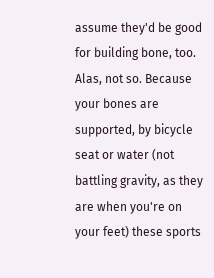assume they'd be good for building bone, too. Alas, not so. Because your bones are supported, by bicycle seat or water (not battling gravity, as they are when you're on your feet) these sports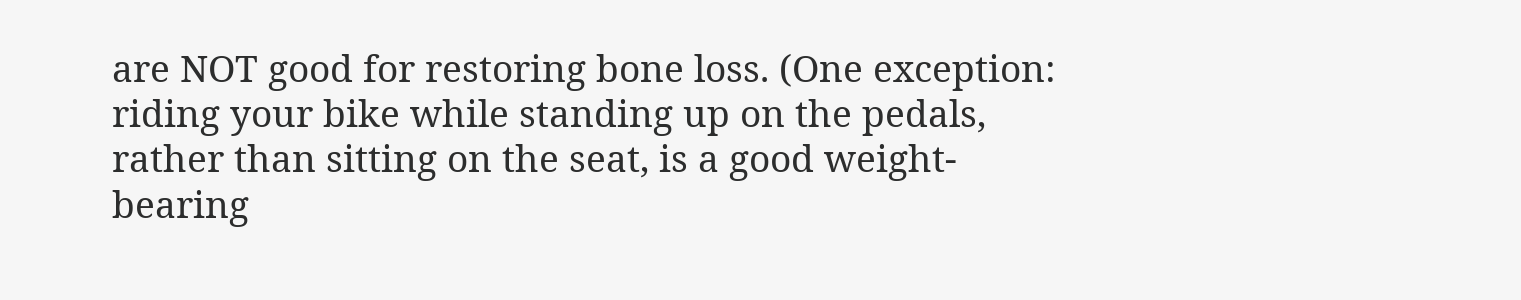are NOT good for restoring bone loss. (One exception: riding your bike while standing up on the pedals, rather than sitting on the seat, is a good weight-bearing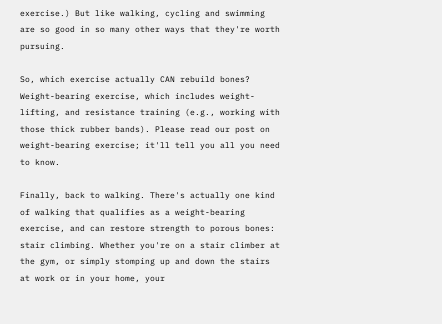exercise.) But like walking, cycling and swimming are so good in so many other ways that they're worth pursuing.

So, which exercise actually CAN rebuild bones? Weight-bearing exercise, which includes weight-lifting, and resistance training (e.g., working with those thick rubber bands). Please read our post on weight-bearing exercise; it'll tell you all you need to know.

Finally, back to walking. There's actually one kind of walking that qualifies as a weight-bearing exercise, and can restore strength to porous bones: stair climbing. Whether you're on a stair climber at the gym, or simply stomping up and down the stairs at work or in your home, your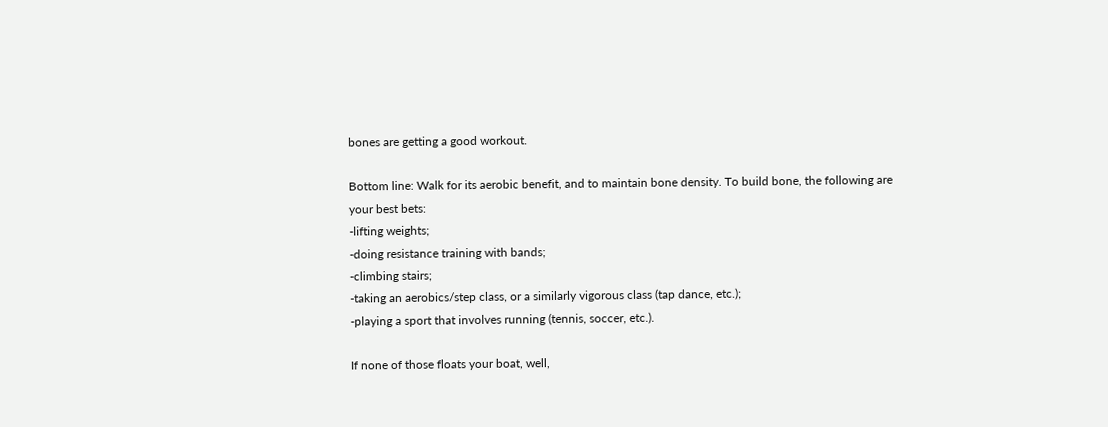bones are getting a good workout.

Bottom line: Walk for its aerobic benefit, and to maintain bone density. To build bone, the following are your best bets:
-lifting weights;
-doing resistance training with bands;
-climbing stairs;
-taking an aerobics/step class, or a similarly vigorous class (tap dance, etc.);
-playing a sport that involves running (tennis, soccer, etc.).

If none of those floats your boat, well,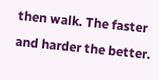then walk. The faster and harder the better.